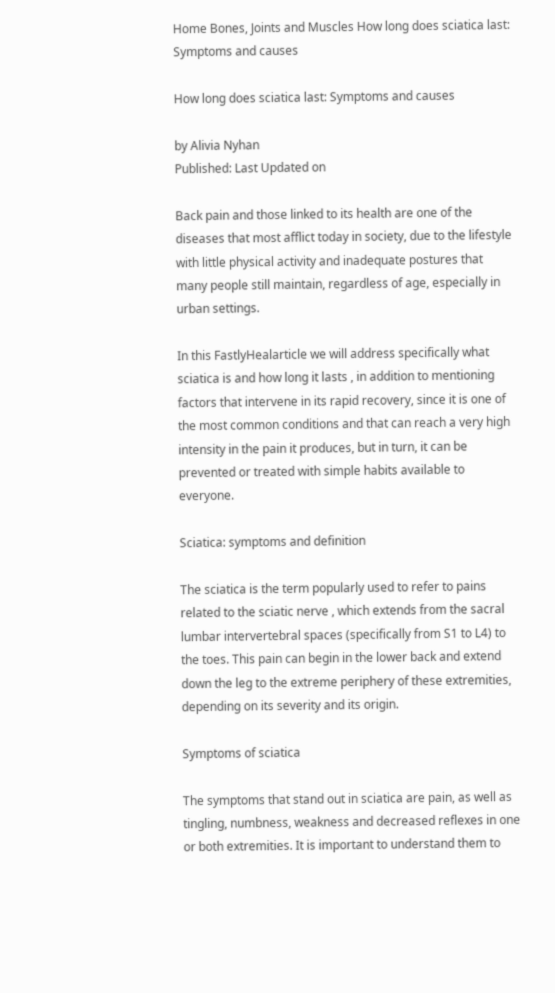Home Bones, Joints and Muscles How long does sciatica last: Symptoms and causes

How long does sciatica last: Symptoms and causes

by Alivia Nyhan
Published: Last Updated on

Back pain and those linked to its health are one of the diseases that most afflict today in society, due to the lifestyle with little physical activity and inadequate postures that many people still maintain, regardless of age, especially in urban settings.

In this FastlyHealarticle we will address specifically what sciatica is and how long it lasts , in addition to mentioning factors that intervene in its rapid recovery, since it is one of the most common conditions and that can reach a very high intensity in the pain it produces, but in turn, it can be prevented or treated with simple habits available to everyone.

Sciatica: symptoms and definition

The sciatica is the term popularly used to refer to pains related to the sciatic nerve , which extends from the sacral lumbar intervertebral spaces (specifically from S1 to L4) to the toes. This pain can begin in the lower back and extend down the leg to the extreme periphery of these extremities, depending on its severity and its origin.

Symptoms of sciatica

The symptoms that stand out in sciatica are pain, as well as tingling, numbness, weakness and decreased reflexes in one or both extremities. It is important to understand them to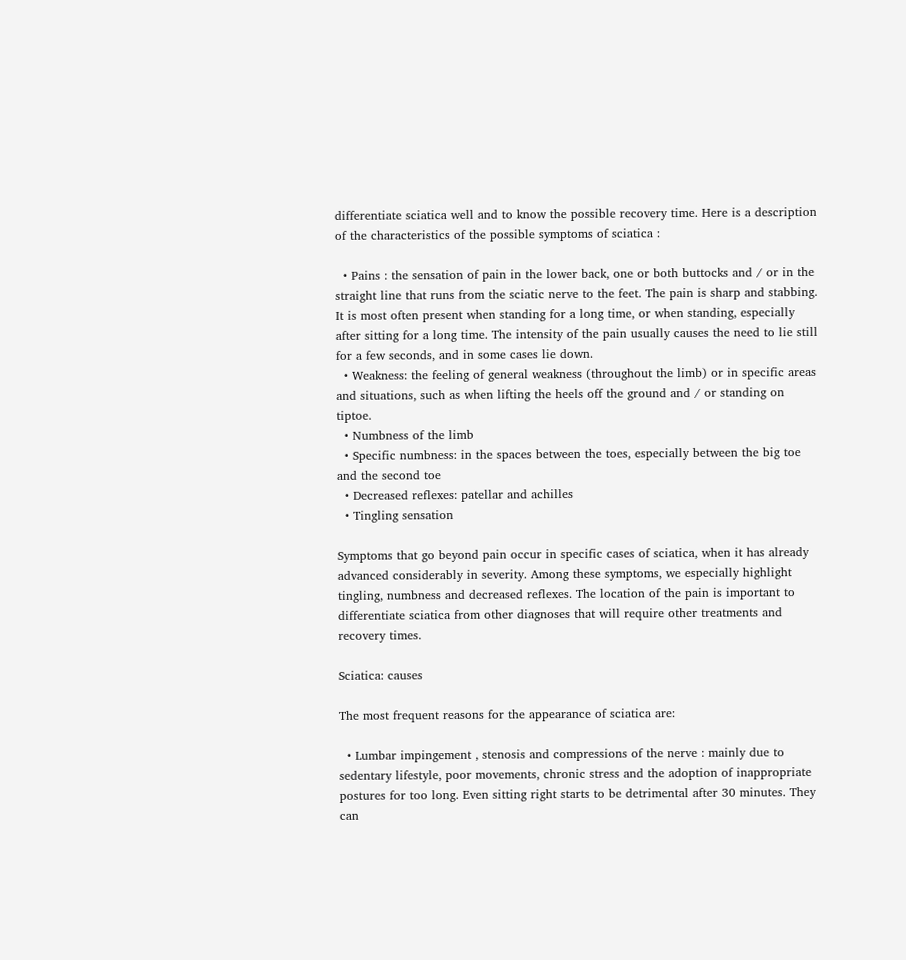differentiate sciatica well and to know the possible recovery time. Here is a description of the characteristics of the possible symptoms of sciatica :

  • Pains : the sensation of pain in the lower back, one or both buttocks and / or in the straight line that runs from the sciatic nerve to the feet. The pain is sharp and stabbing. It is most often present when standing for a long time, or when standing, especially after sitting for a long time. The intensity of the pain usually causes the need to lie still for a few seconds, and in some cases lie down.
  • Weakness: the feeling of general weakness (throughout the limb) or in specific areas and situations, such as when lifting the heels off the ground and / or standing on tiptoe.
  • Numbness of the limb
  • Specific numbness: in the spaces between the toes, especially between the big toe and the second toe
  • Decreased reflexes: patellar and achilles
  • Tingling sensation

Symptoms that go beyond pain occur in specific cases of sciatica, when it has already advanced considerably in severity. Among these symptoms, we especially highlight tingling, numbness and decreased reflexes. The location of the pain is important to differentiate sciatica from other diagnoses that will require other treatments and recovery times.

Sciatica: causes

The most frequent reasons for the appearance of sciatica are:

  • Lumbar impingement , stenosis and compressions of the nerve : mainly due to sedentary lifestyle, poor movements, chronic stress and the adoption of inappropriate postures for too long. Even sitting right starts to be detrimental after 30 minutes. They can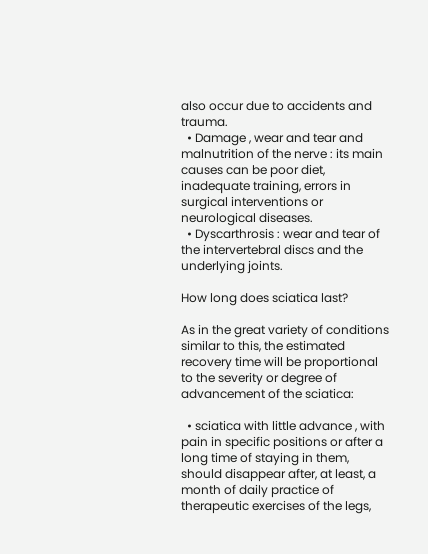also occur due to accidents and trauma.
  • Damage , wear and tear and malnutrition of the nerve : its main causes can be poor diet, inadequate training, errors in surgical interventions or neurological diseases.
  • Dyscarthrosis : wear and tear of the intervertebral discs and the underlying joints.

How long does sciatica last?

As in the great variety of conditions similar to this, the estimated recovery time will be proportional to the severity or degree of advancement of the sciatica:

  • sciatica with little advance , with pain in specific positions or after a long time of staying in them, should disappear after, at least, a month of daily practice of therapeutic exercises of the legs,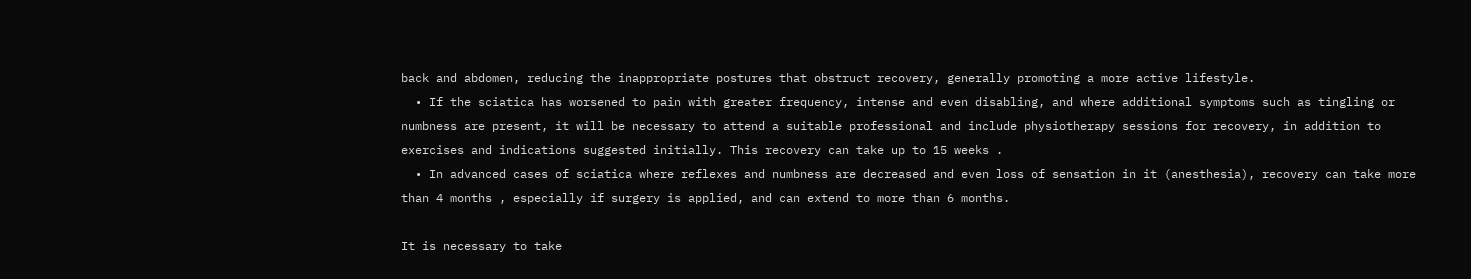back and abdomen, reducing the inappropriate postures that obstruct recovery, generally promoting a more active lifestyle.
  • If the sciatica has worsened to pain with greater frequency, intense and even disabling, and where additional symptoms such as tingling or numbness are present, it will be necessary to attend a suitable professional and include physiotherapy sessions for recovery, in addition to exercises and indications suggested initially. This recovery can take up to 15 weeks .
  • In advanced cases of sciatica where reflexes and numbness are decreased and even loss of sensation in it (anesthesia), recovery can take more than 4 months , especially if surgery is applied, and can extend to more than 6 months.

It is necessary to take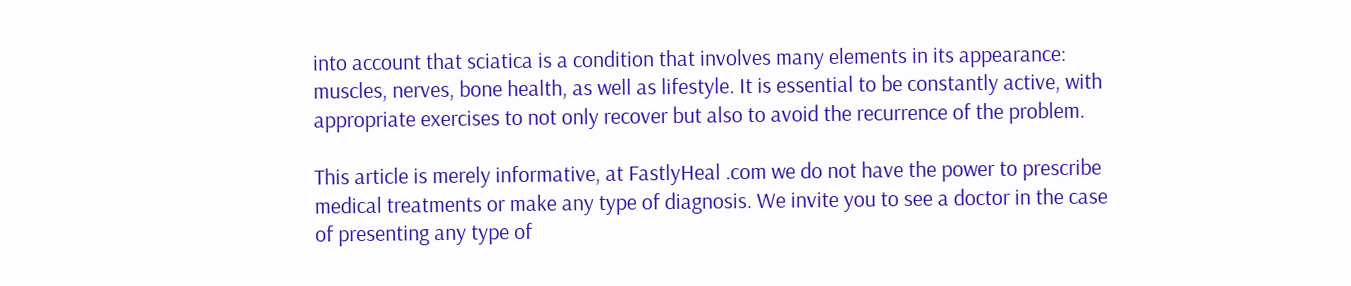into account that sciatica is a condition that involves many elements in its appearance: muscles, nerves, bone health, as well as lifestyle. It is essential to be constantly active, with appropriate exercises to not only recover but also to avoid the recurrence of the problem.

This article is merely informative, at FastlyHeal .com we do not have the power to prescribe medical treatments or make any type of diagnosis. We invite you to see a doctor in the case of presenting any type of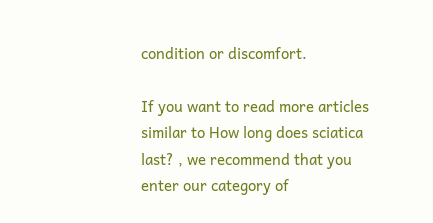condition or discomfort.

If you want to read more articles similar to How long does sciatica last? , we recommend that you enter our category of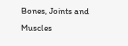Bones, Joints and Muscles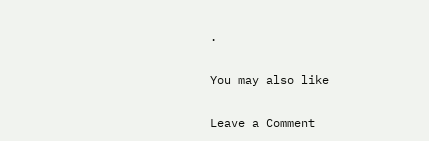.

You may also like

Leave a Comment